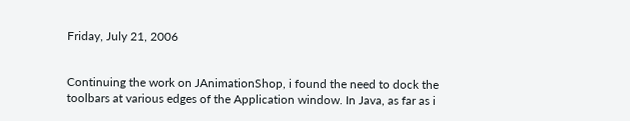Friday, July 21, 2006


Continuing the work on JAnimationShop, i found the need to dock the toolbars at various edges of the Application window. In Java, as far as i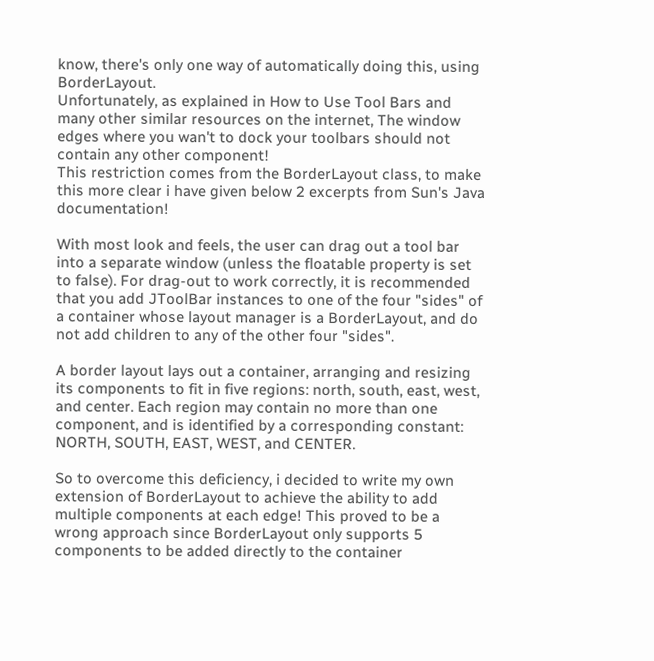know, there's only one way of automatically doing this, using BorderLayout.
Unfortunately, as explained in How to Use Tool Bars and many other similar resources on the internet, The window edges where you wan't to dock your toolbars should not contain any other component!
This restriction comes from the BorderLayout class, to make this more clear i have given below 2 excerpts from Sun's Java documentation!

With most look and feels, the user can drag out a tool bar into a separate window (unless the floatable property is set to false). For drag-out to work correctly, it is recommended that you add JToolBar instances to one of the four "sides" of a container whose layout manager is a BorderLayout, and do not add children to any of the other four "sides".

A border layout lays out a container, arranging and resizing its components to fit in five regions: north, south, east, west, and center. Each region may contain no more than one component, and is identified by a corresponding constant: NORTH, SOUTH, EAST, WEST, and CENTER.

So to overcome this deficiency, i decided to write my own extension of BorderLayout to achieve the ability to add multiple components at each edge! This proved to be a wrong approach since BorderLayout only supports 5 components to be added directly to the container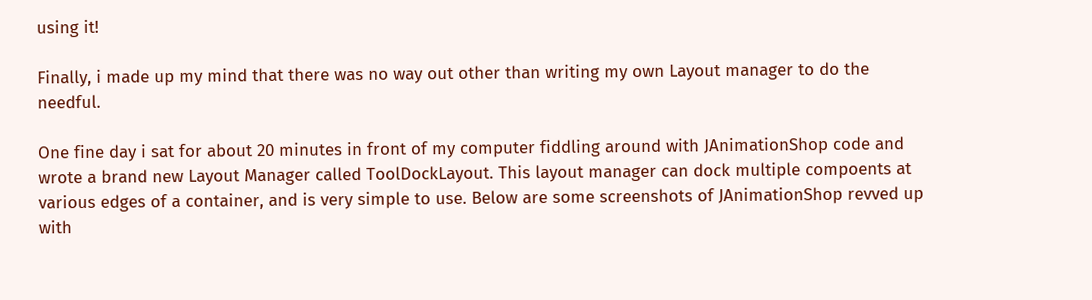using it!

Finally, i made up my mind that there was no way out other than writing my own Layout manager to do the needful.

One fine day i sat for about 20 minutes in front of my computer fiddling around with JAnimationShop code and wrote a brand new Layout Manager called ToolDockLayout. This layout manager can dock multiple compoents at various edges of a container, and is very simple to use. Below are some screenshots of JAnimationShop revved up with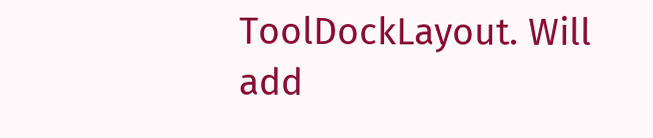ToolDockLayout. Will add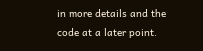in more details and the code at a later point.